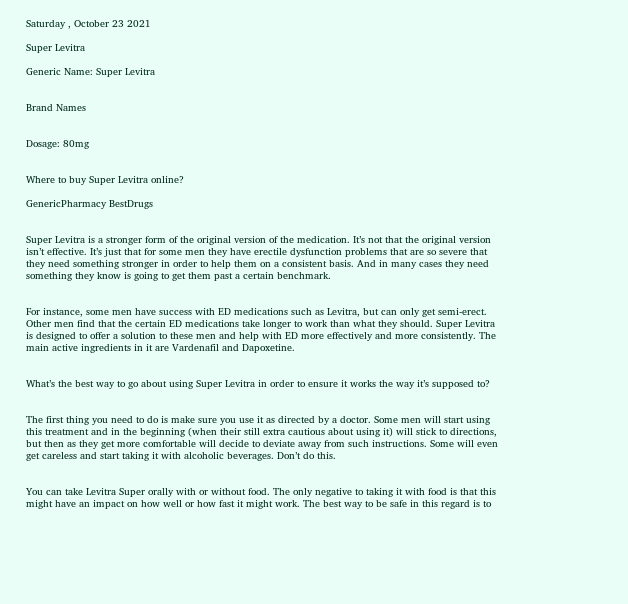Saturday , October 23 2021

Super Levitra

Generic Name: Super Levitra


Brand Names


Dosage: 80mg


Where to buy Super Levitra online?

GenericPharmacy BestDrugs


Super Levitra is a stronger form of the original version of the medication. It’s not that the original version isn’t effective. It’s just that for some men they have erectile dysfunction problems that are so severe that they need something stronger in order to help them on a consistent basis. And in many cases they need something they know is going to get them past a certain benchmark.


For instance, some men have success with ED medications such as Levitra, but can only get semi-erect. Other men find that the certain ED medications take longer to work than what they should. Super Levitra is designed to offer a solution to these men and help with ED more effectively and more consistently. The main active ingredients in it are Vardenafil and Dapoxetine.


What’s the best way to go about using Super Levitra in order to ensure it works the way it’s supposed to?


The first thing you need to do is make sure you use it as directed by a doctor. Some men will start using this treatment and in the beginning (when their still extra cautious about using it) will stick to directions, but then as they get more comfortable will decide to deviate away from such instructions. Some will even get careless and start taking it with alcoholic beverages. Don’t do this.


You can take Levitra Super orally with or without food. The only negative to taking it with food is that this might have an impact on how well or how fast it might work. The best way to be safe in this regard is to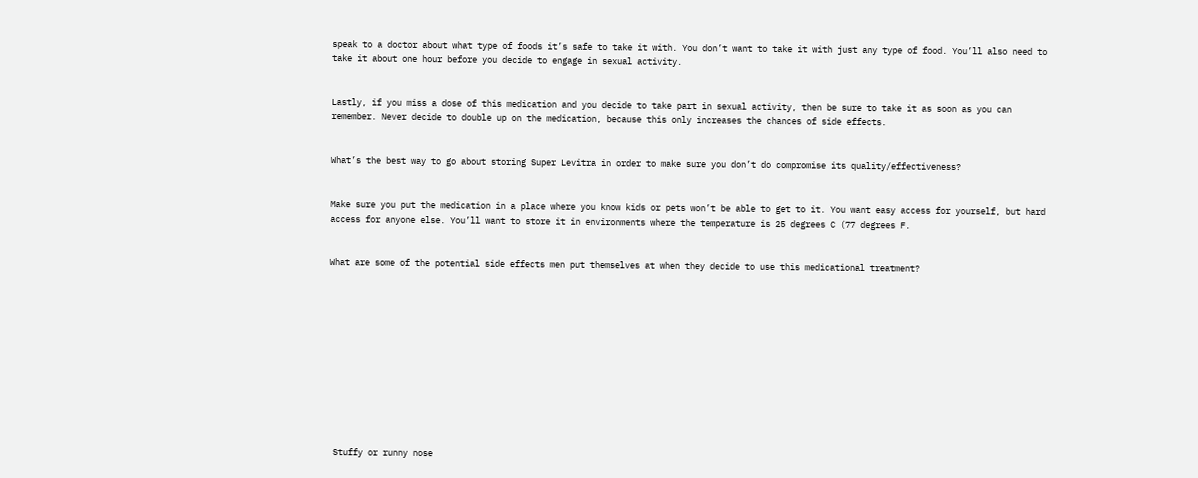speak to a doctor about what type of foods it’s safe to take it with. You don’t want to take it with just any type of food. You’ll also need to take it about one hour before you decide to engage in sexual activity.


Lastly, if you miss a dose of this medication and you decide to take part in sexual activity, then be sure to take it as soon as you can remember. Never decide to double up on the medication, because this only increases the chances of side effects.


What’s the best way to go about storing Super Levitra in order to make sure you don’t do compromise its quality/effectiveness?


Make sure you put the medication in a place where you know kids or pets won’t be able to get to it. You want easy access for yourself, but hard access for anyone else. You’ll want to store it in environments where the temperature is 25 degrees C (77 degrees F.


What are some of the potential side effects men put themselves at when they decide to use this medicational treatment?












 Stuffy or runny nose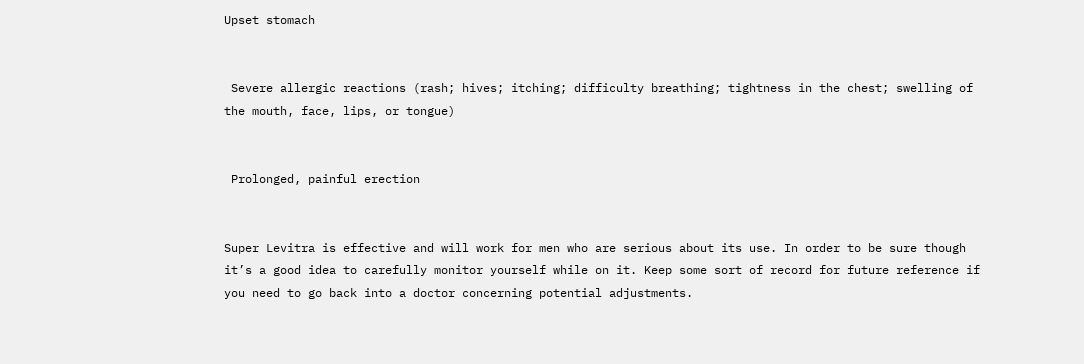Upset stomach


 Severe allergic reactions (rash; hives; itching; difficulty breathing; tightness in the chest; swelling of the mouth, face, lips, or tongue)


 Prolonged, painful erection


Super Levitra is effective and will work for men who are serious about its use. In order to be sure though it’s a good idea to carefully monitor yourself while on it. Keep some sort of record for future reference if you need to go back into a doctor concerning potential adjustments.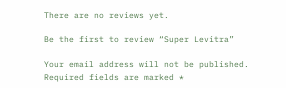There are no reviews yet.

Be the first to review “Super Levitra”

Your email address will not be published. Required fields are marked *